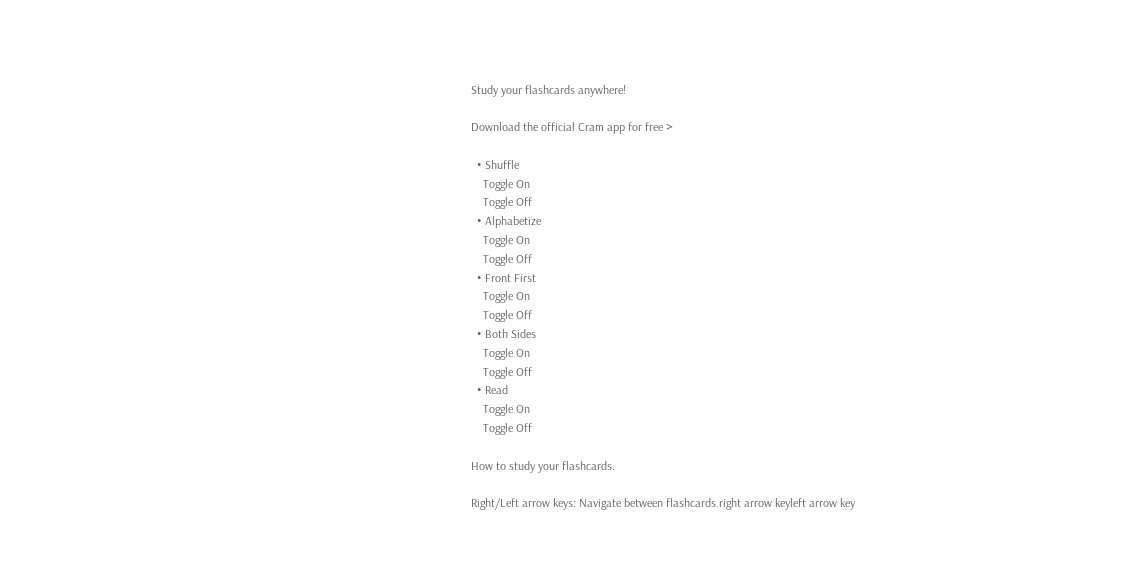Study your flashcards anywhere!

Download the official Cram app for free >

  • Shuffle
    Toggle On
    Toggle Off
  • Alphabetize
    Toggle On
    Toggle Off
  • Front First
    Toggle On
    Toggle Off
  • Both Sides
    Toggle On
    Toggle Off
  • Read
    Toggle On
    Toggle Off

How to study your flashcards.

Right/Left arrow keys: Navigate between flashcards.right arrow keyleft arrow key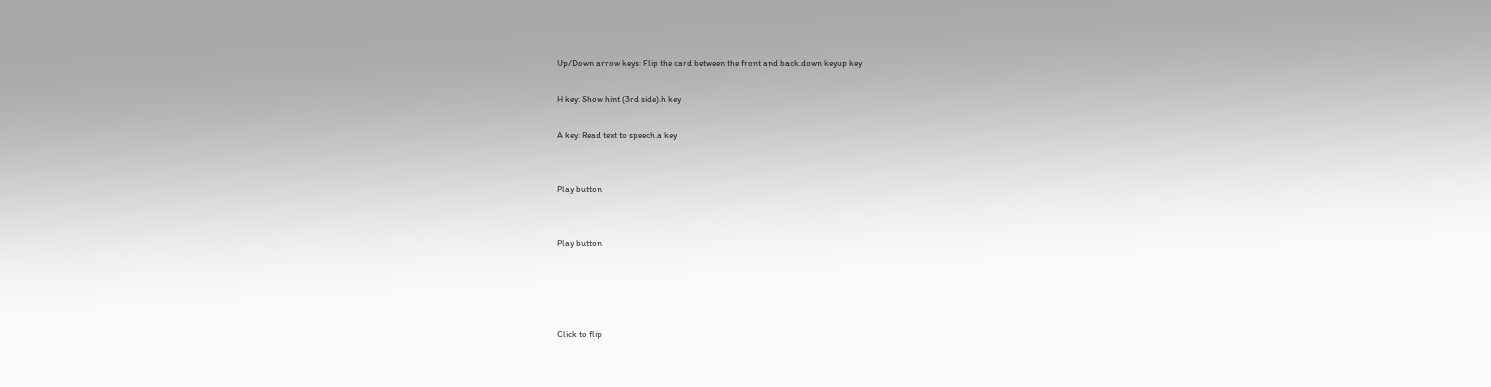Up/Down arrow keys: Flip the card between the front and back.down keyup key

H key: Show hint (3rd side).h key

A key: Read text to speech.a key


Play button


Play button




Click to flip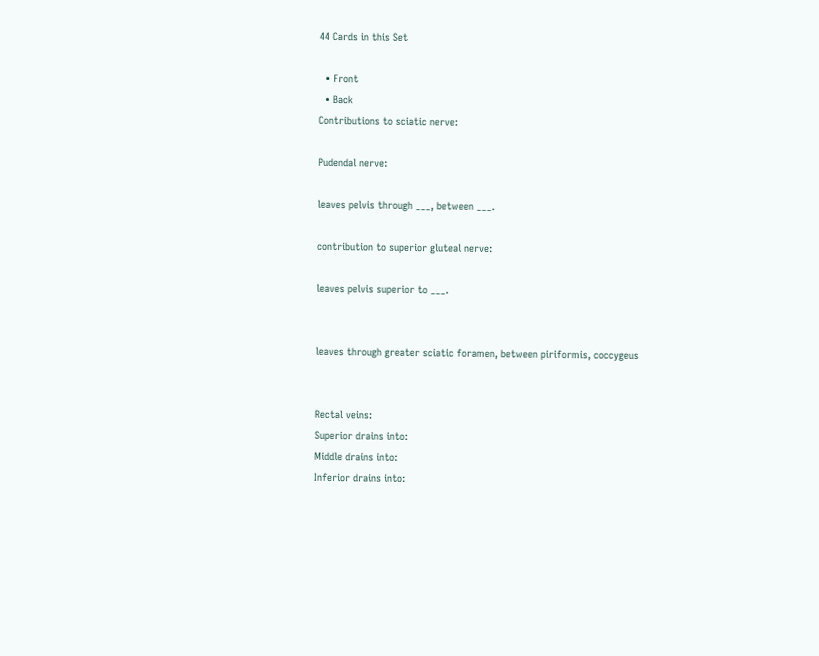44 Cards in this Set

  • Front
  • Back
Contributions to sciatic nerve:

Pudendal nerve:

leaves pelvis through ___, between ___.

contribution to superior gluteal nerve:

leaves pelvis superior to ___.


leaves through greater sciatic foramen, between piriformis, coccygeus


Rectal veins:
Superior drains into:
Middle drains into:
Inferior drains into: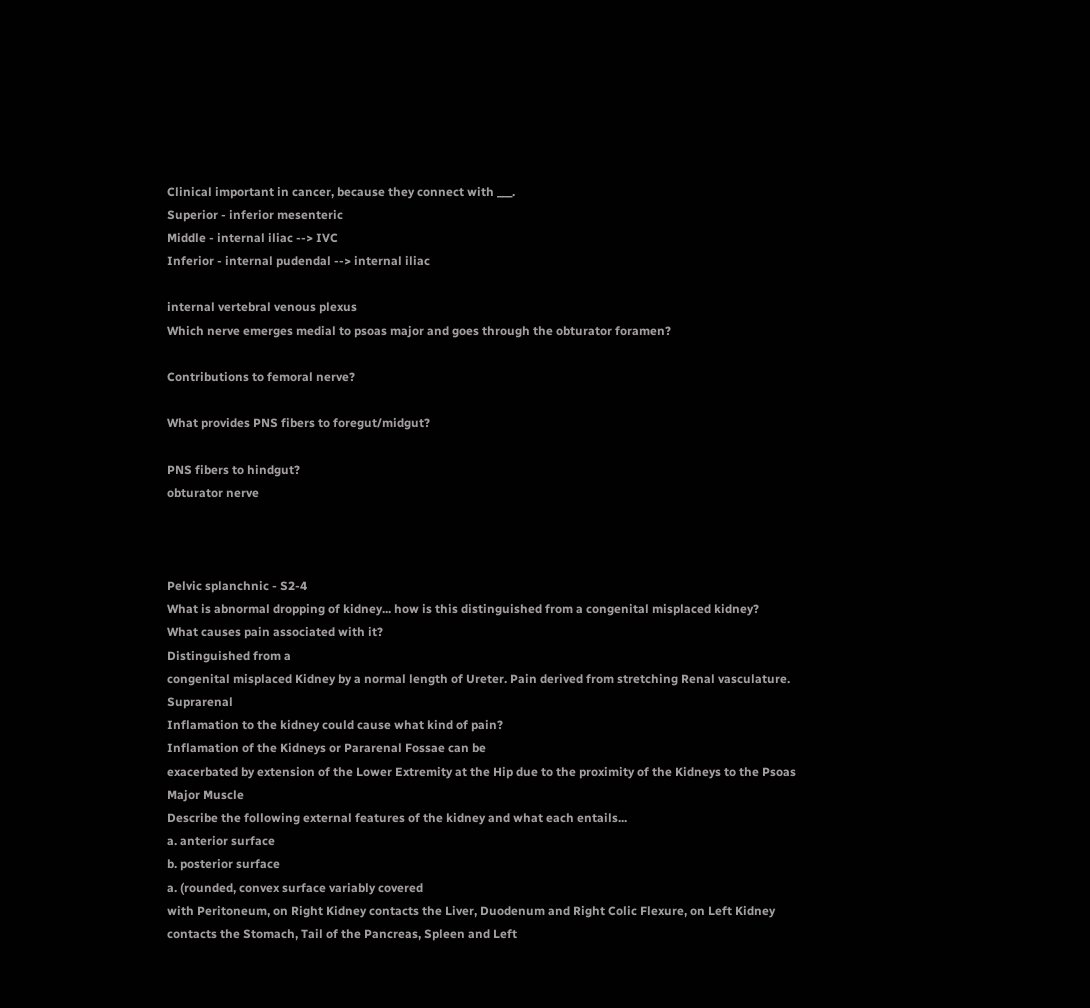Clinical important in cancer, because they connect with ___.
Superior - inferior mesenteric
Middle - internal iliac --> IVC
Inferior - internal pudendal --> internal iliac

internal vertebral venous plexus
Which nerve emerges medial to psoas major and goes through the obturator foramen?

Contributions to femoral nerve?

What provides PNS fibers to foregut/midgut?

PNS fibers to hindgut?
obturator nerve



Pelvic splanchnic - S2-4
What is abnormal dropping of kidney... how is this distinguished from a congenital misplaced kidney?
What causes pain associated with it?
Distinguished from a
congenital misplaced Kidney by a normal length of Ureter. Pain derived from stretching Renal vasculature. Suprarenal
Inflamation to the kidney could cause what kind of pain?
Inflamation of the Kidneys or Pararenal Fossae can be
exacerbated by extension of the Lower Extremity at the Hip due to the proximity of the Kidneys to the Psoas Major Muscle
Describe the following external features of the kidney and what each entails...
a. anterior surface
b. posterior surface
a. (rounded, convex surface variably covered
with Peritoneum, on Right Kidney contacts the Liver, Duodenum and Right Colic Flexure, on Left Kidney contacts the Stomach, Tail of the Pancreas, Spleen and Left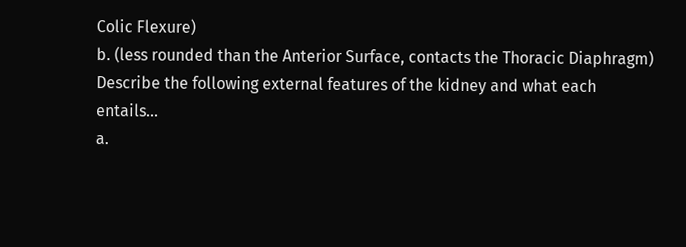Colic Flexure)
b. (less rounded than the Anterior Surface, contacts the Thoracic Diaphragm)
Describe the following external features of the kidney and what each entails...
a.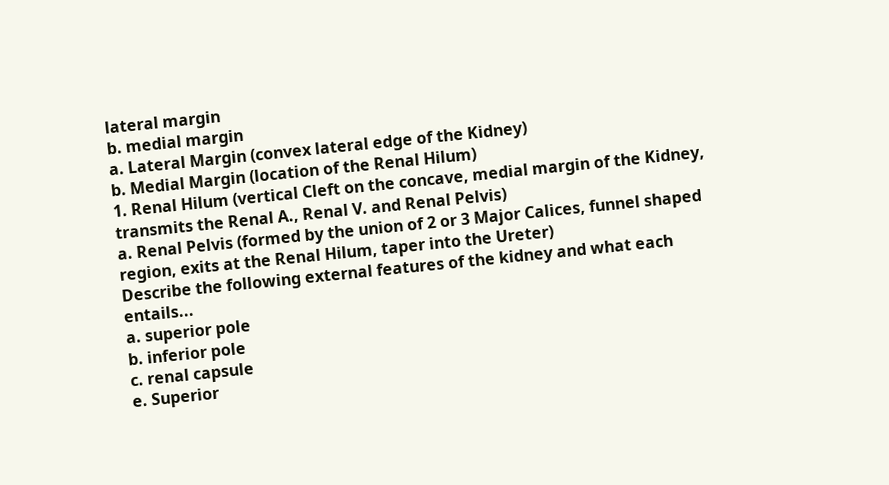lateral margin
b. medial margin
a. Lateral Margin (convex lateral edge of the Kidney)
b. Medial Margin (location of the Renal Hilum)
1. Renal Hilum (vertical Cleft on the concave, medial margin of the Kidney, transmits the Renal A., Renal V. and Renal Pelvis)
a. Renal Pelvis (formed by the union of 2 or 3 Major Calices, funnel shaped region, exits at the Renal Hilum, taper into the Ureter)
Describe the following external features of the kidney and what each entails...
a. superior pole
b. inferior pole
c. renal capsule
e. Superior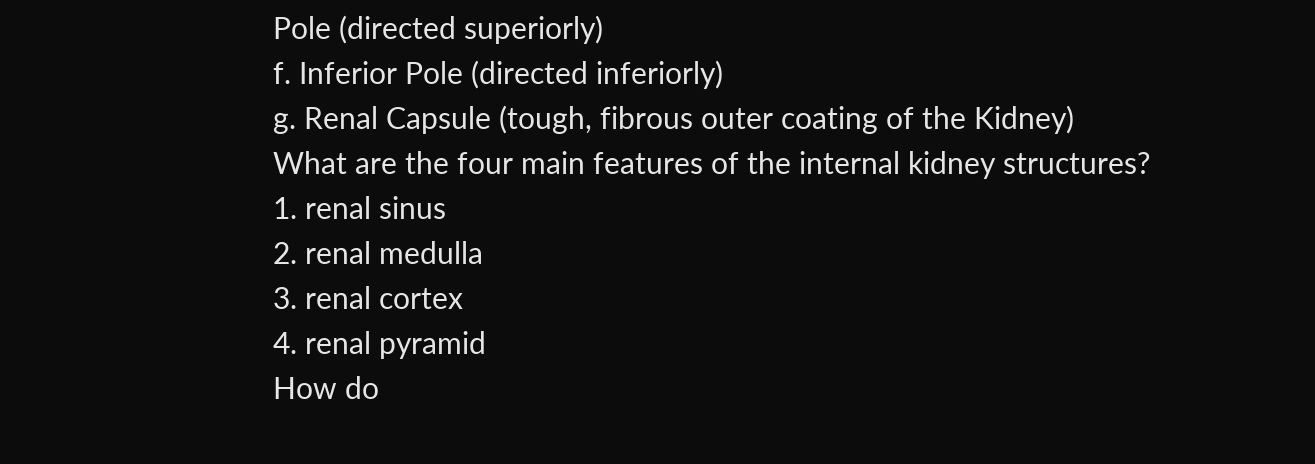Pole (directed superiorly)
f. Inferior Pole (directed inferiorly)
g. Renal Capsule (tough, fibrous outer coating of the Kidney)
What are the four main features of the internal kidney structures?
1. renal sinus
2. renal medulla
3. renal cortex
4. renal pyramid
How do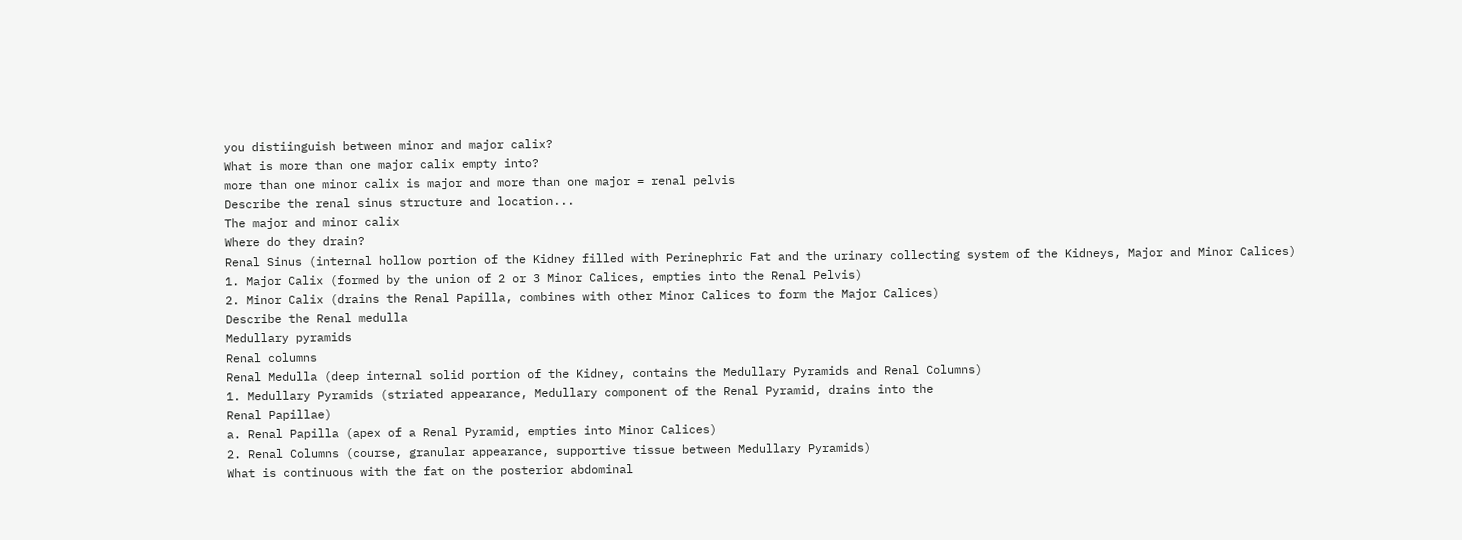you distiinguish between minor and major calix?
What is more than one major calix empty into?
more than one minor calix is major and more than one major = renal pelvis
Describe the renal sinus structure and location...
The major and minor calix
Where do they drain?
Renal Sinus (internal hollow portion of the Kidney filled with Perinephric Fat and the urinary collecting system of the Kidneys, Major and Minor Calices)
1. Major Calix (formed by the union of 2 or 3 Minor Calices, empties into the Renal Pelvis)
2. Minor Calix (drains the Renal Papilla, combines with other Minor Calices to form the Major Calices)
Describe the Renal medulla
Medullary pyramids
Renal columns
Renal Medulla (deep internal solid portion of the Kidney, contains the Medullary Pyramids and Renal Columns)
1. Medullary Pyramids (striated appearance, Medullary component of the Renal Pyramid, drains into the
Renal Papillae)
a. Renal Papilla (apex of a Renal Pyramid, empties into Minor Calices)
2. Renal Columns (course, granular appearance, supportive tissue between Medullary Pyramids)
What is continuous with the fat on the posterior abdominal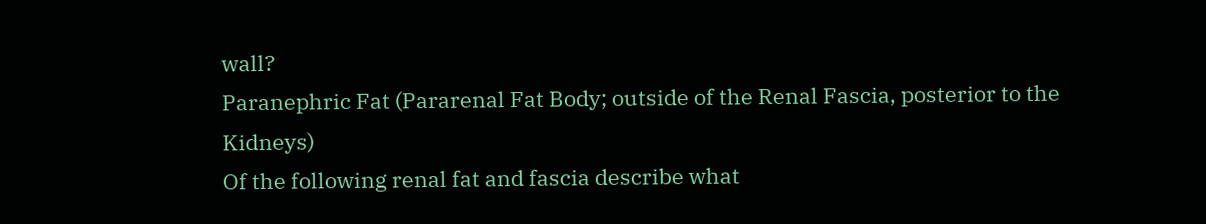wall?
Paranephric Fat (Pararenal Fat Body; outside of the Renal Fascia, posterior to the Kidneys)
Of the following renal fat and fascia describe what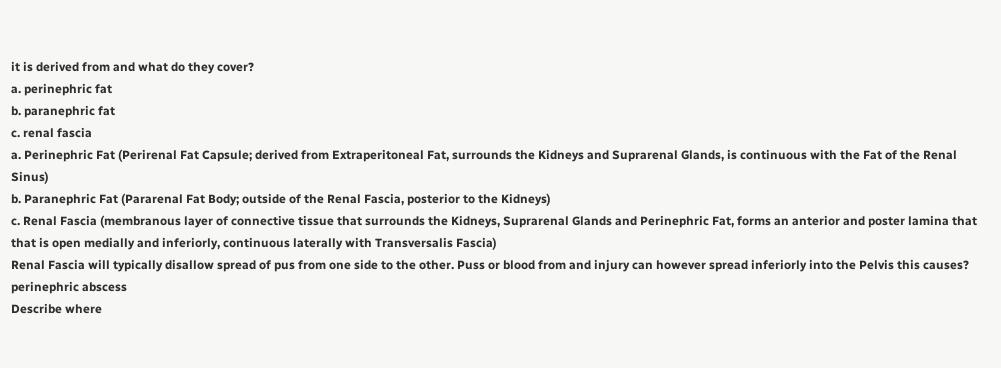it is derived from and what do they cover?
a. perinephric fat
b. paranephric fat
c. renal fascia
a. Perinephric Fat (Perirenal Fat Capsule; derived from Extraperitoneal Fat, surrounds the Kidneys and Suprarenal Glands, is continuous with the Fat of the Renal Sinus)
b. Paranephric Fat (Pararenal Fat Body; outside of the Renal Fascia, posterior to the Kidneys)
c. Renal Fascia (membranous layer of connective tissue that surrounds the Kidneys, Suprarenal Glands and Perinephric Fat, forms an anterior and poster lamina that that is open medially and inferiorly, continuous laterally with Transversalis Fascia)
Renal Fascia will typically disallow spread of pus from one side to the other. Puss or blood from and injury can however spread inferiorly into the Pelvis this causes?
perinephric abscess
Describe where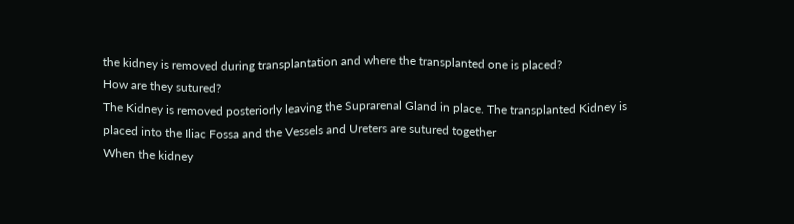the kidney is removed during transplantation and where the transplanted one is placed?
How are they sutured?
The Kidney is removed posteriorly leaving the Suprarenal Gland in place. The transplanted Kidney is placed into the Iliac Fossa and the Vessels and Ureters are sutured together
When the kidney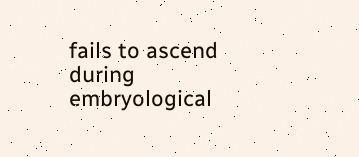fails to ascend during embryological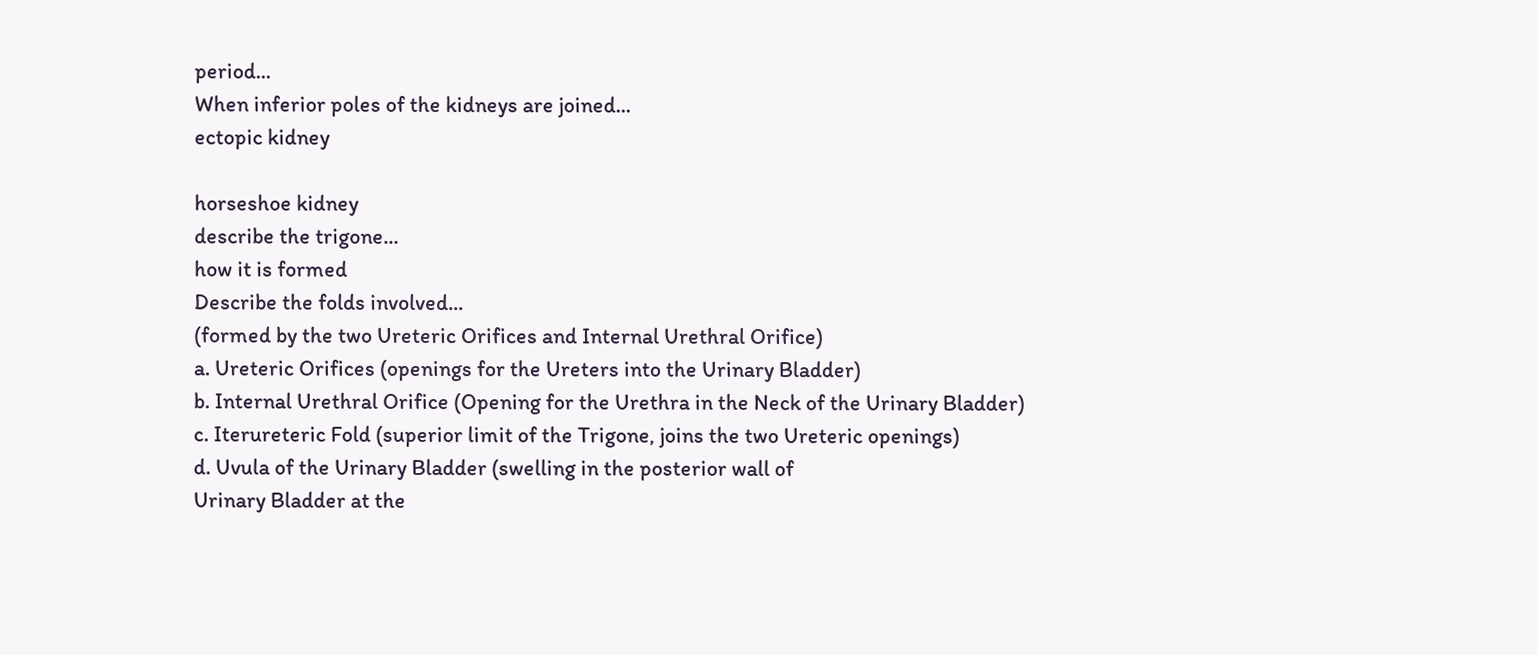period...
When inferior poles of the kidneys are joined...
ectopic kidney

horseshoe kidney
describe the trigone...
how it is formed
Describe the folds involved...
(formed by the two Ureteric Orifices and Internal Urethral Orifice)
a. Ureteric Orifices (openings for the Ureters into the Urinary Bladder)
b. Internal Urethral Orifice (Opening for the Urethra in the Neck of the Urinary Bladder)
c. Iterureteric Fold (superior limit of the Trigone, joins the two Ureteric openings)
d. Uvula of the Urinary Bladder (swelling in the posterior wall of
Urinary Bladder at the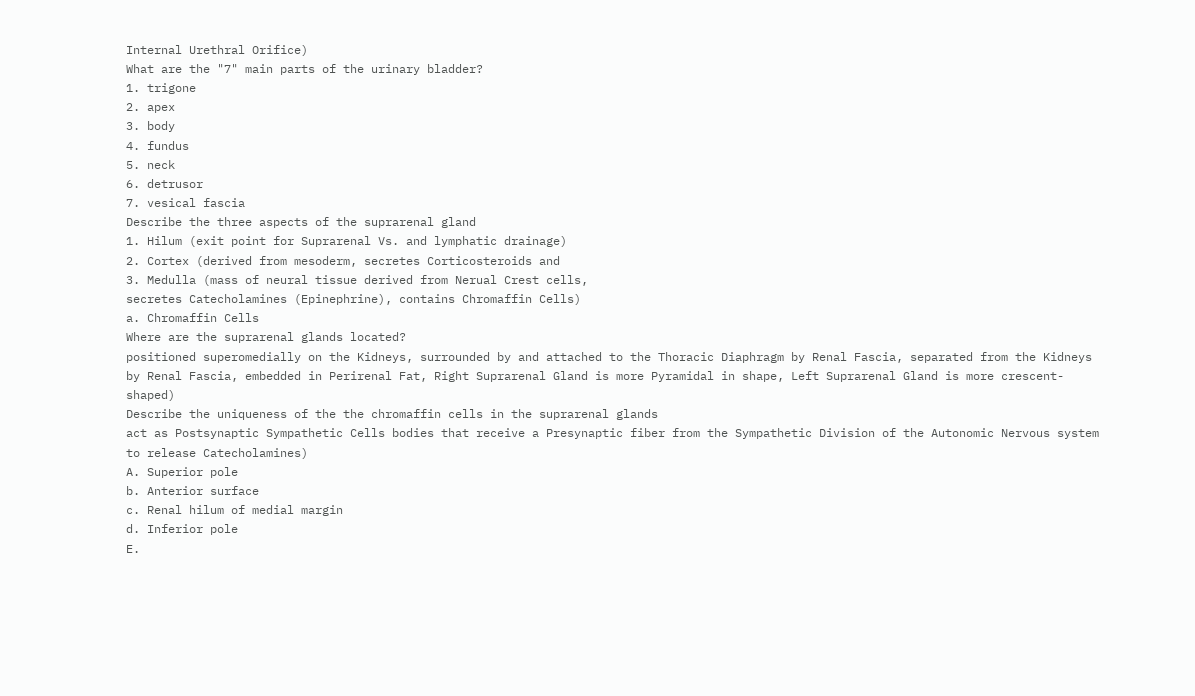Internal Urethral Orifice)
What are the "7" main parts of the urinary bladder?
1. trigone
2. apex
3. body
4. fundus
5. neck
6. detrusor
7. vesical fascia
Describe the three aspects of the suprarenal gland
1. Hilum (exit point for Suprarenal Vs. and lymphatic drainage)
2. Cortex (derived from mesoderm, secretes Corticosteroids and
3. Medulla (mass of neural tissue derived from Nerual Crest cells,
secretes Catecholamines (Epinephrine), contains Chromaffin Cells)
a. Chromaffin Cells
Where are the suprarenal glands located?
positioned superomedially on the Kidneys, surrounded by and attached to the Thoracic Diaphragm by Renal Fascia, separated from the Kidneys by Renal Fascia, embedded in Perirenal Fat, Right Suprarenal Gland is more Pyramidal in shape, Left Suprarenal Gland is more crescent-shaped)
Describe the uniqueness of the the chromaffin cells in the suprarenal glands
act as Postsynaptic Sympathetic Cells bodies that receive a Presynaptic fiber from the Sympathetic Division of the Autonomic Nervous system to release Catecholamines)
A. Superior pole
b. Anterior surface
c. Renal hilum of medial margin
d. Inferior pole
E.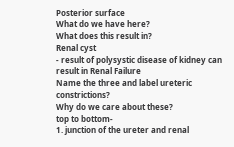Posterior surface
What do we have here?
What does this result in?
Renal cyst
- result of polysystic disease of kidney can result in Renal Failure
Name the three and label ureteric constrictions?
Why do we care about these?
top to bottom-
1. junction of the ureter and renal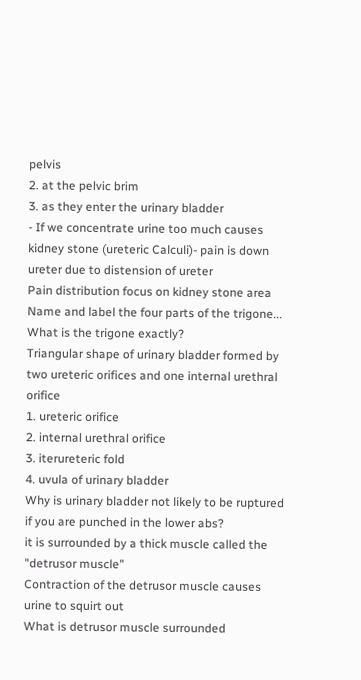pelvis
2. at the pelvic brim
3. as they enter the urinary bladder
- If we concentrate urine too much causes kidney stone (ureteric Calculi)- pain is down ureter due to distension of ureter
Pain distribution focus on kidney stone area
Name and label the four parts of the trigone...
What is the trigone exactly?
Triangular shape of urinary bladder formed by two ureteric orifices and one internal urethral orifice
1. ureteric orifice
2. internal urethral orifice
3. iterureteric fold
4. uvula of urinary bladder
Why is urinary bladder not likely to be ruptured if you are punched in the lower abs?
it is surrounded by a thick muscle called the "detrusor muscle"
Contraction of the detrusor muscle causes urine to squirt out
What is detrusor muscle surrounded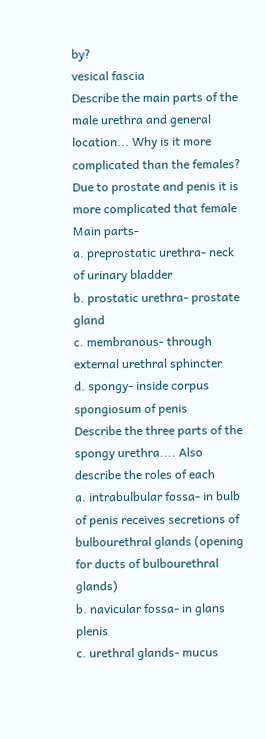by?
vesical fascia
Describe the main parts of the male urethra and general location... Why is it more complicated than the females?
Due to prostate and penis it is more complicated that female
Main parts-
a. preprostatic urethra- neck of urinary bladder
b. prostatic urethra- prostate gland
c. membranous- through external urethral sphincter
d. spongy- inside corpus spongiosum of penis
Describe the three parts of the spongy urethra.... Also describe the roles of each
a. intrabulbular fossa- in bulb of penis receives secretions of bulbourethral glands (opening for ducts of bulbourethral glands)
b. navicular fossa- in glans plenis
c. urethral glands- mucus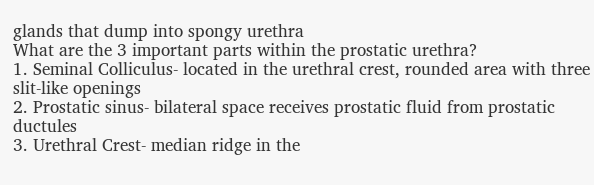glands that dump into spongy urethra
What are the 3 important parts within the prostatic urethra?
1. Seminal Colliculus- located in the urethral crest, rounded area with three slit-like openings
2. Prostatic sinus- bilateral space receives prostatic fluid from prostatic ductules
3. Urethral Crest- median ridge in the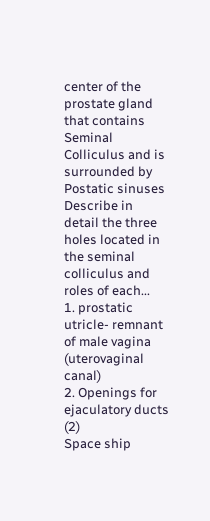center of the prostate gland that contains Seminal Colliculus and is surrounded by Postatic sinuses
Describe in detail the three holes located in the seminal colliculus and roles of each...
1. prostatic utricle- remnant of male vagina (uterovaginal canal)
2. Openings for ejaculatory ducts (2)
Space ship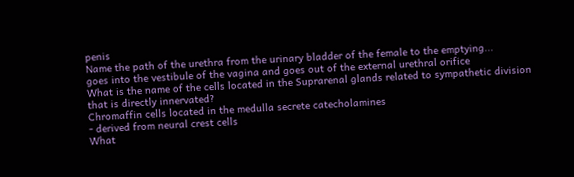penis
Name the path of the urethra from the urinary bladder of the female to the emptying...
goes into the vestibule of the vagina and goes out of the external urethral orifice
What is the name of the cells located in the Suprarenal glands related to sympathetic division that is directly innervated?
Chromaffin cells located in the medulla secrete catecholamines
- derived from neural crest cells
What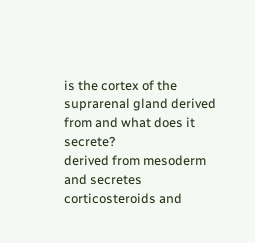is the cortex of the suprarenal gland derived from and what does it secrete?
derived from mesoderm and secretes corticosteroids and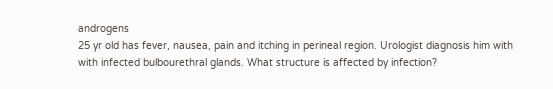androgens
25 yr old has fever, nausea, pain and itching in perineal region. Urologist diagnosis him with with infected bulbourethral glands. What structure is affected by infection?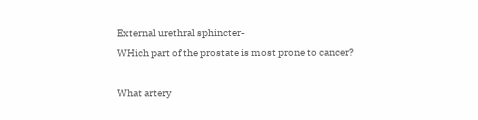External urethral sphincter-
WHich part of the prostate is most prone to cancer?

What artery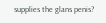supplies the glans penis?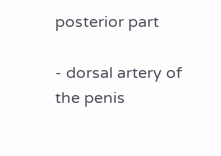posterior part

- dorsal artery of the penis